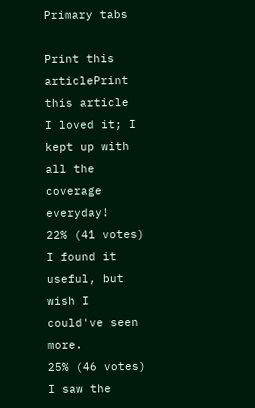Primary tabs

Print this articlePrint this article
I loved it; I kept up with all the coverage everyday!
22% (41 votes)
I found it useful, but wish I could've seen more.
25% (46 votes)
I saw the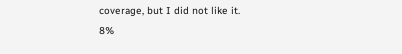coverage, but I did not like it.
8%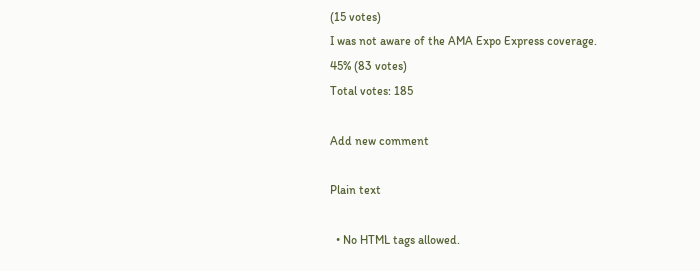(15 votes)
I was not aware of the AMA Expo Express coverage.
45% (83 votes)
Total votes: 185

Add new comment

Plain text

  • No HTML tags allowed.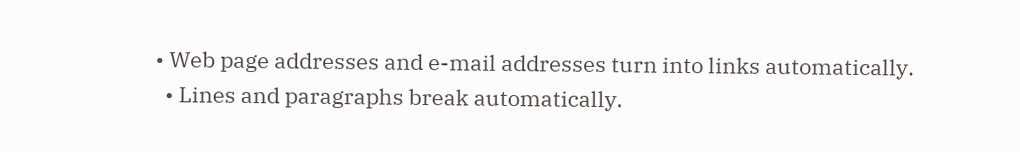• Web page addresses and e-mail addresses turn into links automatically.
  • Lines and paragraphs break automatically.